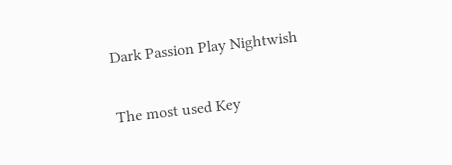Dark Passion Play Nightwish

The most used Key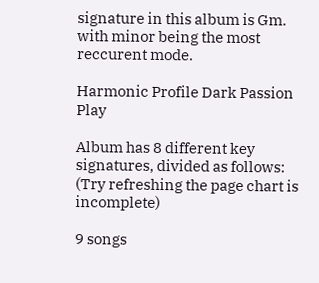signature in this album is Gm. with minor being the most reccurent mode.

Harmonic Profile Dark Passion Play

Album has 8 different key signatures, divided as follows:
(Try refreshing the page chart is incomplete)

9 songs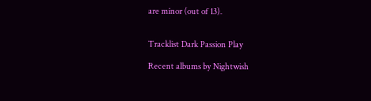are minor (out of 13).


Tracklist Dark Passion Play

Recent albums by Nightwish